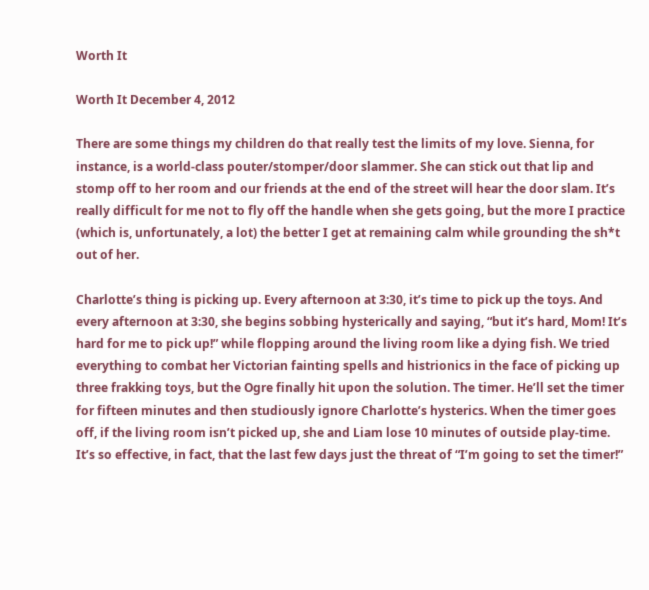Worth It

Worth It December 4, 2012

There are some things my children do that really test the limits of my love. Sienna, for instance, is a world-class pouter/stomper/door slammer. She can stick out that lip and stomp off to her room and our friends at the end of the street will hear the door slam. It’s really difficult for me not to fly off the handle when she gets going, but the more I practice (which is, unfortunately, a lot) the better I get at remaining calm while grounding the sh*t out of her.

Charlotte’s thing is picking up. Every afternoon at 3:30, it’s time to pick up the toys. And every afternoon at 3:30, she begins sobbing hysterically and saying, “but it’s hard, Mom! It’s hard for me to pick up!” while flopping around the living room like a dying fish. We tried everything to combat her Victorian fainting spells and histrionics in the face of picking up three frakking toys, but the Ogre finally hit upon the solution. The timer. He’ll set the timer for fifteen minutes and then studiously ignore Charlotte’s hysterics. When the timer goes off, if the living room isn’t picked up, she and Liam lose 10 minutes of outside play-time. It’s so effective, in fact, that the last few days just the threat of “I’m going to set the timer!”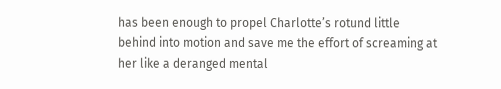has been enough to propel Charlotte’s rotund little behind into motion and save me the effort of screaming at her like a deranged mental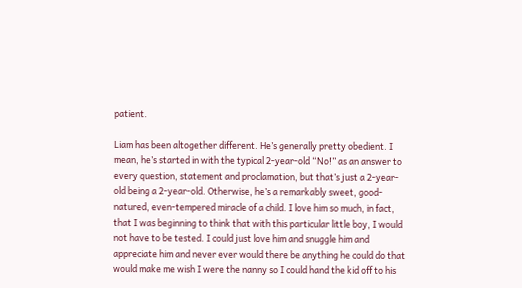patient.

Liam has been altogether different. He’s generally pretty obedient. I mean, he’s started in with the typical 2-year-old “No!” as an answer to every question, statement and proclamation, but that’s just a 2-year-old being a 2-year-old. Otherwise, he’s a remarkably sweet, good-natured, even-tempered miracle of a child. I love him so much, in fact, that I was beginning to think that with this particular little boy, I would not have to be tested. I could just love him and snuggle him and appreciate him and never ever would there be anything he could do that would make me wish I were the nanny so I could hand the kid off to his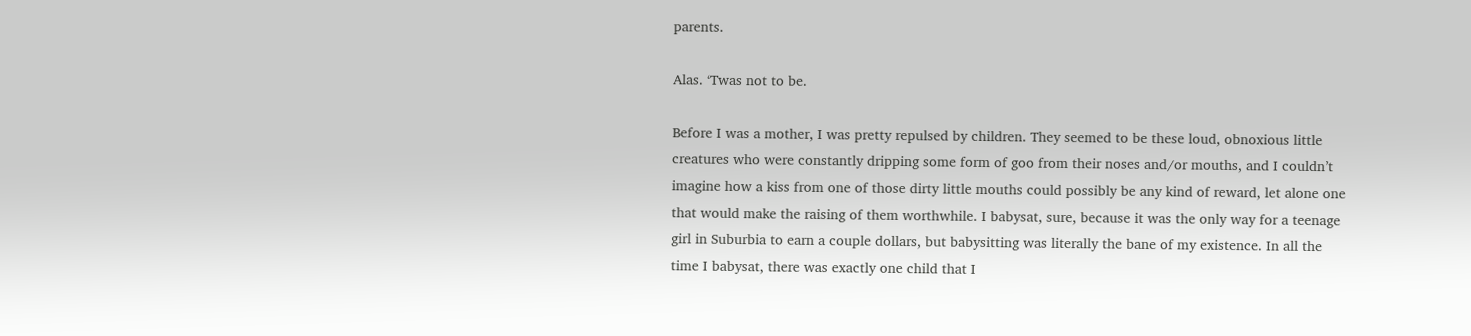parents.

Alas. ‘Twas not to be.

Before I was a mother, I was pretty repulsed by children. They seemed to be these loud, obnoxious little creatures who were constantly dripping some form of goo from their noses and/or mouths, and I couldn’t imagine how a kiss from one of those dirty little mouths could possibly be any kind of reward, let alone one that would make the raising of them worthwhile. I babysat, sure, because it was the only way for a teenage girl in Suburbia to earn a couple dollars, but babysitting was literally the bane of my existence. In all the time I babysat, there was exactly one child that I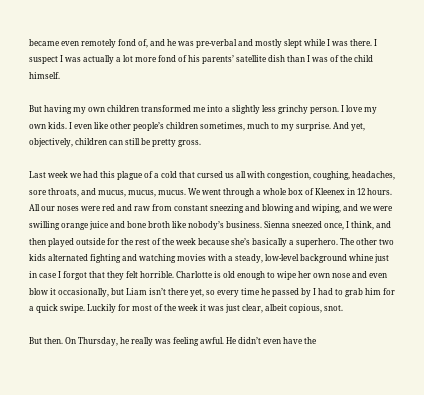became even remotely fond of, and he was pre-verbal and mostly slept while I was there. I suspect I was actually a lot more fond of his parents’ satellite dish than I was of the child himself.

But having my own children transformed me into a slightly less grinchy person. I love my own kids. I even like other people’s children sometimes, much to my surprise. And yet, objectively, children can still be pretty gross.

Last week we had this plague of a cold that cursed us all with congestion, coughing, headaches, sore throats, and mucus, mucus, mucus. We went through a whole box of Kleenex in 12 hours. All our noses were red and raw from constant sneezing and blowing and wiping, and we were swilling orange juice and bone broth like nobody’s business. Sienna sneezed once, I think, and then played outside for the rest of the week because she’s basically a superhero. The other two kids alternated fighting and watching movies with a steady, low-level background whine just in case I forgot that they felt horrible. Charlotte is old enough to wipe her own nose and even blow it occasionally, but Liam isn’t there yet, so every time he passed by I had to grab him for a quick swipe. Luckily for most of the week it was just clear, albeit copious, snot.

But then. On Thursday, he really was feeling awful. He didn’t even have the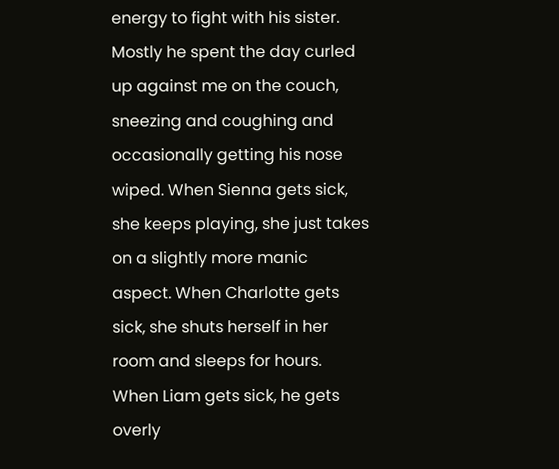energy to fight with his sister. Mostly he spent the day curled up against me on the couch, sneezing and coughing and occasionally getting his nose wiped. When Sienna gets sick, she keeps playing, she just takes on a slightly more manic aspect. When Charlotte gets sick, she shuts herself in her room and sleeps for hours. When Liam gets sick, he gets overly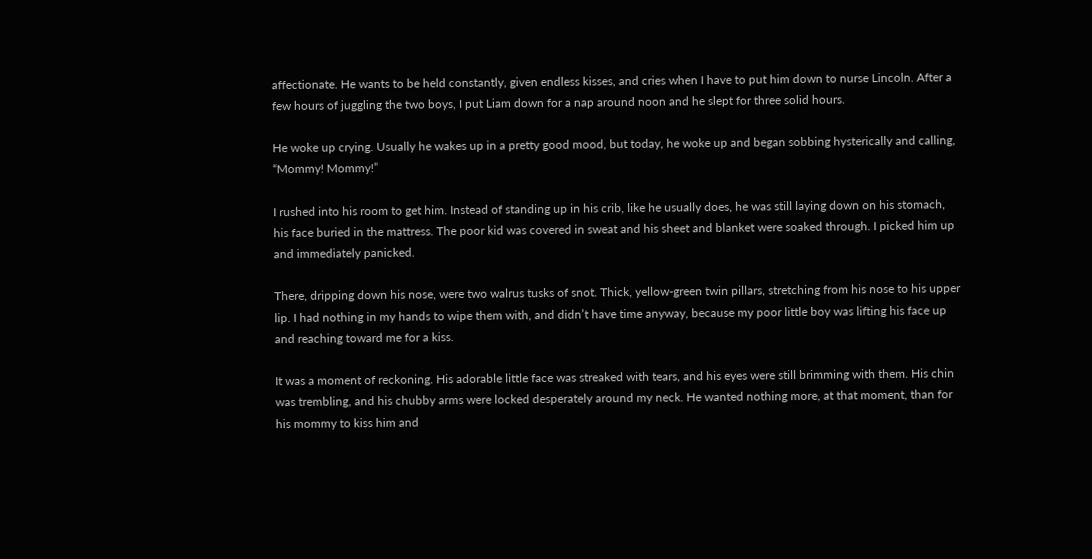affectionate. He wants to be held constantly, given endless kisses, and cries when I have to put him down to nurse Lincoln. After a few hours of juggling the two boys, I put Liam down for a nap around noon and he slept for three solid hours.

He woke up crying. Usually he wakes up in a pretty good mood, but today, he woke up and began sobbing hysterically and calling, “Mommy! Mommy!”

I rushed into his room to get him. Instead of standing up in his crib, like he usually does, he was still laying down on his stomach, his face buried in the mattress. The poor kid was covered in sweat and his sheet and blanket were soaked through. I picked him up and immediately panicked.

There, dripping down his nose, were two walrus tusks of snot. Thick, yellow-green twin pillars, stretching from his nose to his upper lip. I had nothing in my hands to wipe them with, and didn’t have time anyway, because my poor little boy was lifting his face up and reaching toward me for a kiss.

It was a moment of reckoning. His adorable little face was streaked with tears, and his eyes were still brimming with them. His chin was trembling, and his chubby arms were locked desperately around my neck. He wanted nothing more, at that moment, than for his mommy to kiss him and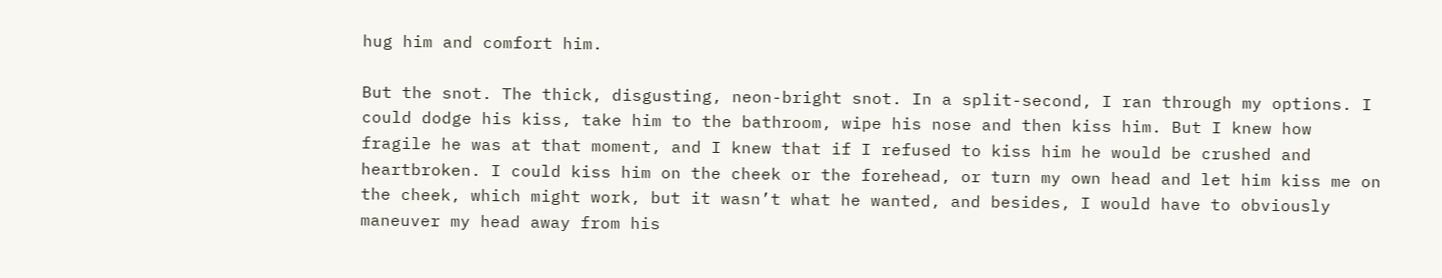hug him and comfort him.

But the snot. The thick, disgusting, neon-bright snot. In a split-second, I ran through my options. I could dodge his kiss, take him to the bathroom, wipe his nose and then kiss him. But I knew how fragile he was at that moment, and I knew that if I refused to kiss him he would be crushed and heartbroken. I could kiss him on the cheek or the forehead, or turn my own head and let him kiss me on the cheek, which might work, but it wasn’t what he wanted, and besides, I would have to obviously maneuver my head away from his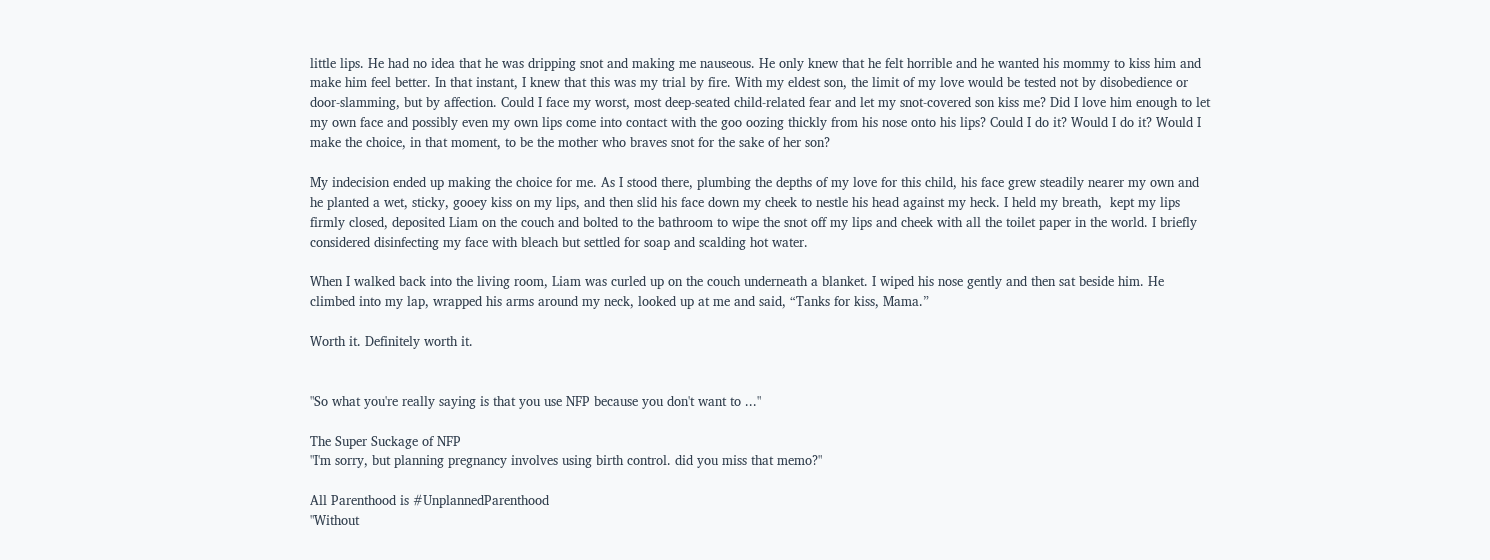little lips. He had no idea that he was dripping snot and making me nauseous. He only knew that he felt horrible and he wanted his mommy to kiss him and make him feel better. In that instant, I knew that this was my trial by fire. With my eldest son, the limit of my love would be tested not by disobedience or door-slamming, but by affection. Could I face my worst, most deep-seated child-related fear and let my snot-covered son kiss me? Did I love him enough to let my own face and possibly even my own lips come into contact with the goo oozing thickly from his nose onto his lips? Could I do it? Would I do it? Would I make the choice, in that moment, to be the mother who braves snot for the sake of her son?

My indecision ended up making the choice for me. As I stood there, plumbing the depths of my love for this child, his face grew steadily nearer my own and he planted a wet, sticky, gooey kiss on my lips, and then slid his face down my cheek to nestle his head against my heck. I held my breath,  kept my lips firmly closed, deposited Liam on the couch and bolted to the bathroom to wipe the snot off my lips and cheek with all the toilet paper in the world. I briefly considered disinfecting my face with bleach but settled for soap and scalding hot water.

When I walked back into the living room, Liam was curled up on the couch underneath a blanket. I wiped his nose gently and then sat beside him. He climbed into my lap, wrapped his arms around my neck, looked up at me and said, “Tanks for kiss, Mama.”

Worth it. Definitely worth it.


"So what you're really saying is that you use NFP because you don't want to ..."

The Super Suckage of NFP
"I'm sorry, but planning pregnancy involves using birth control. did you miss that memo?"

All Parenthood is #UnplannedParenthood
"Without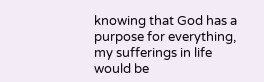knowing that God has a purpose for everything, my sufferings in life would be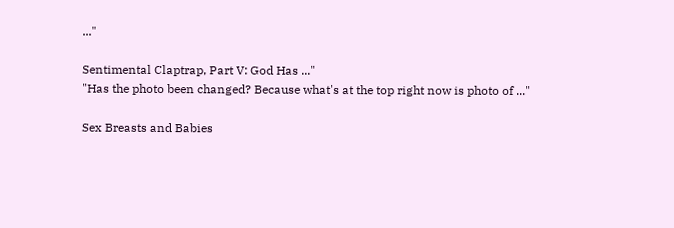..."

Sentimental Claptrap, Part V: God Has ..."
"Has the photo been changed? Because what's at the top right now is photo of ..."

Sex Breasts and Babies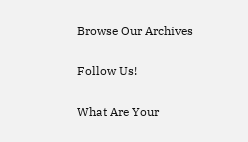Browse Our Archives

Follow Us!

What Are Your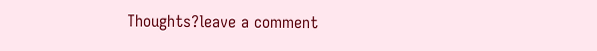Thoughts?leave a comment